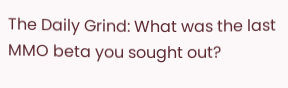The Daily Grind: What was the last MMO beta you sought out?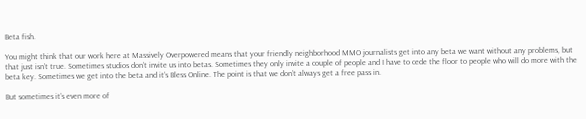Beta fish.

You might think that our work here at Massively Overpowered means that your friendly neighborhood MMO journalists get into any beta we want without any problems, but that just isn’t true. Sometimes studios don’t invite us into betas. Sometimes they only invite a couple of people and I have to cede the floor to people who will do more with the beta key. Sometimes we get into the beta and it’s Bless Online. The point is that we don’t always get a free pass in.

But sometimes it’s even more of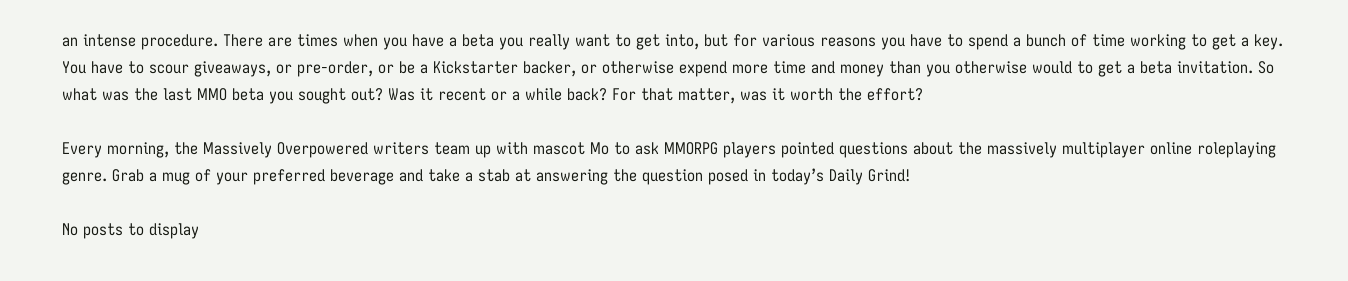an intense procedure. There are times when you have a beta you really want to get into, but for various reasons you have to spend a bunch of time working to get a key. You have to scour giveaways, or pre-order, or be a Kickstarter backer, or otherwise expend more time and money than you otherwise would to get a beta invitation. So what was the last MMO beta you sought out? Was it recent or a while back? For that matter, was it worth the effort?

Every morning, the Massively Overpowered writers team up with mascot Mo to ask MMORPG players pointed questions about the massively multiplayer online roleplaying genre. Grab a mug of your preferred beverage and take a stab at answering the question posed in today’s Daily Grind!

No posts to display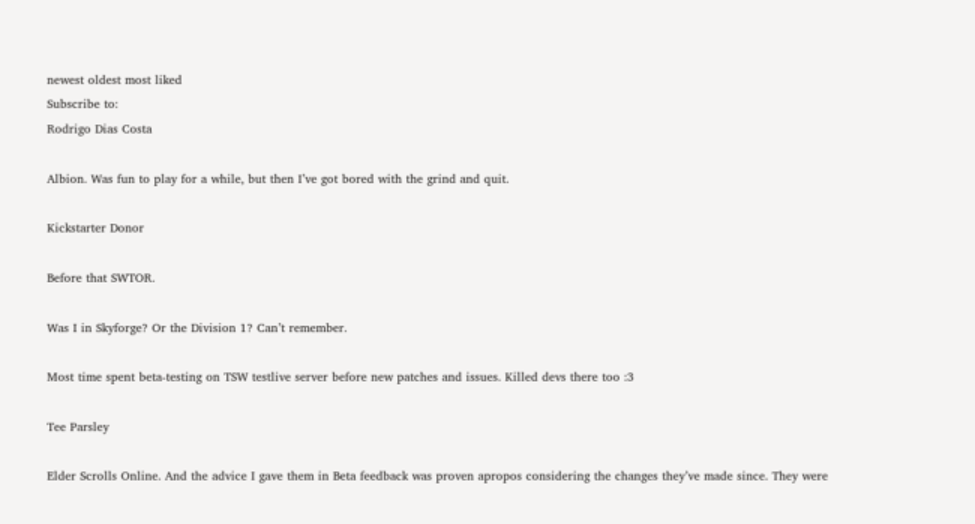newest oldest most liked
Subscribe to:
Rodrigo Dias Costa

Albion. Was fun to play for a while, but then I’ve got bored with the grind and quit.

Kickstarter Donor

Before that SWTOR.

Was I in Skyforge? Or the Division 1? Can’t remember.

Most time spent beta-testing on TSW testlive server before new patches and issues. Killed devs there too :3

Tee Parsley

Elder Scrolls Online. And the advice I gave them in Beta feedback was proven apropos considering the changes they’ve made since. They were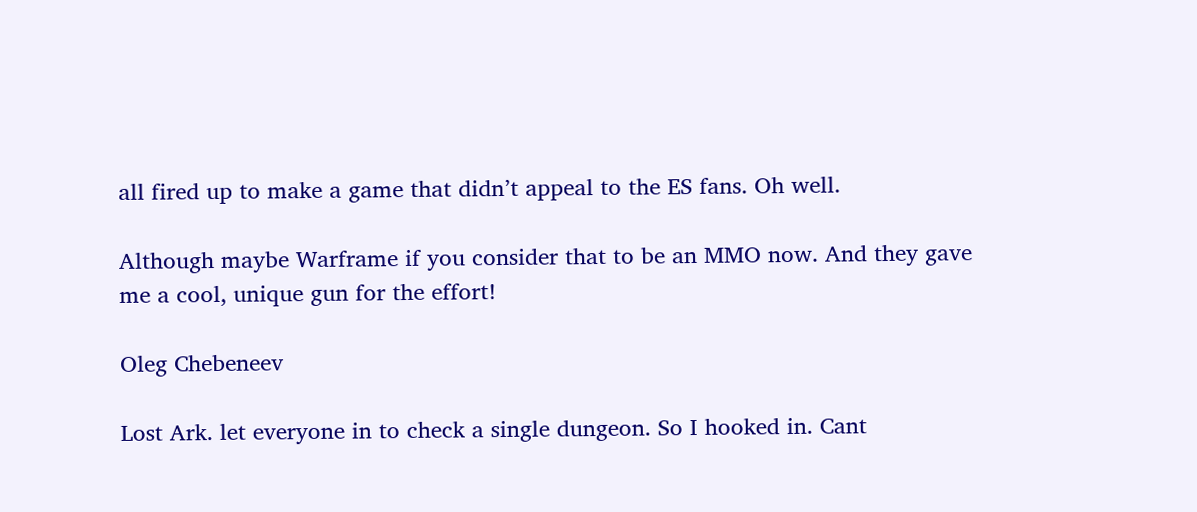all fired up to make a game that didn’t appeal to the ES fans. Oh well.

Although maybe Warframe if you consider that to be an MMO now. And they gave me a cool, unique gun for the effort!

Oleg Chebeneev

Lost Ark. let everyone in to check a single dungeon. So I hooked in. Cant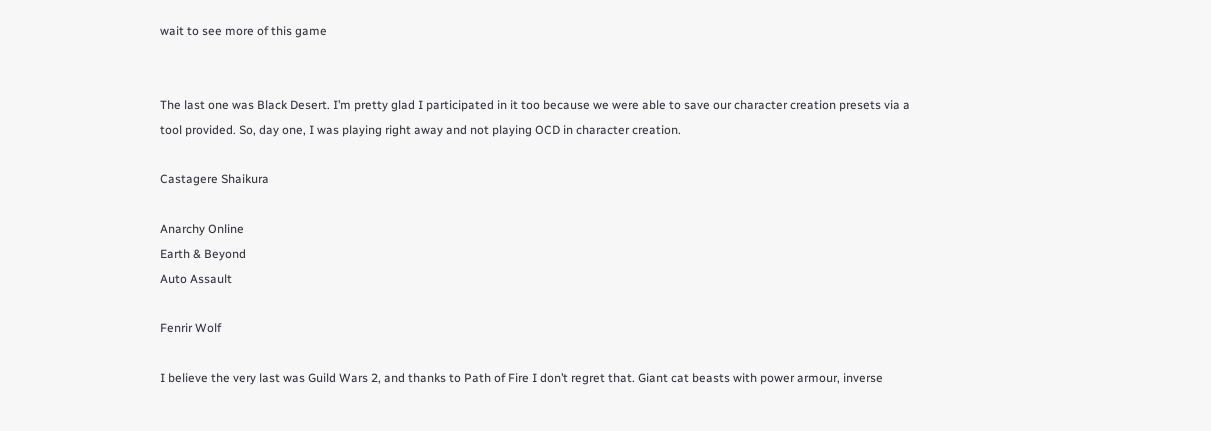wait to see more of this game


The last one was Black Desert. I’m pretty glad I participated in it too because we were able to save our character creation presets via a tool provided. So, day one, I was playing right away and not playing OCD in character creation.

Castagere Shaikura

Anarchy Online
Earth & Beyond
Auto Assault

Fenrir Wolf

I believe the very last was Guild Wars 2, and thanks to Path of Fire I don’t regret that. Giant cat beasts with power armour, inverse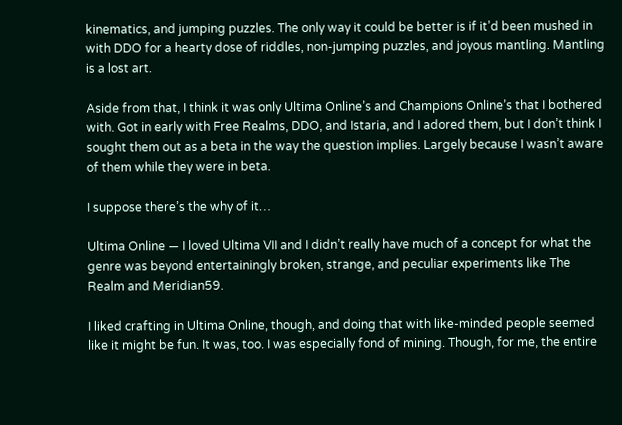kinematics, and jumping puzzles. The only way it could be better is if it’d been mushed in with DDO for a hearty dose of riddles, non-jumping puzzles, and joyous mantling. Mantling is a lost art.

Aside from that, I think it was only Ultima Online’s and Champions Online’s that I bothered with. Got in early with Free Realms, DDO, and Istaria, and I adored them, but I don’t think I sought them out as a beta in the way the question implies. Largely because I wasn’t aware of them while they were in beta.

I suppose there’s the why of it…

Ultima Online — I loved Ultima VII and I didn’t really have much of a concept for what the genre was beyond entertainingly broken, strange, and peculiar experiments like The Realm and Meridian59.

I liked crafting in Ultima Online, though, and doing that with like-minded people seemed like it might be fun. It was, too. I was especially fond of mining. Though, for me, the entire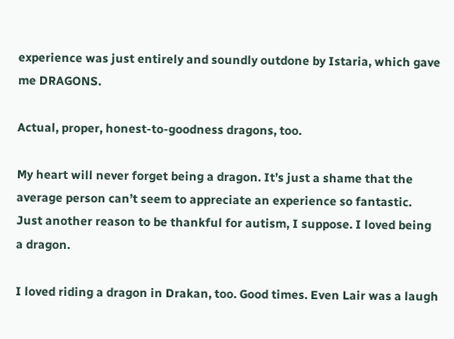experience was just entirely and soundly outdone by Istaria, which gave me DRAGONS.

Actual, proper, honest-to-goodness dragons, too.

My heart will never forget being a dragon. It’s just a shame that the average person can’t seem to appreciate an experience so fantastic. Just another reason to be thankful for autism, I suppose. I loved being a dragon.

I loved riding a dragon in Drakan, too. Good times. Even Lair was a laugh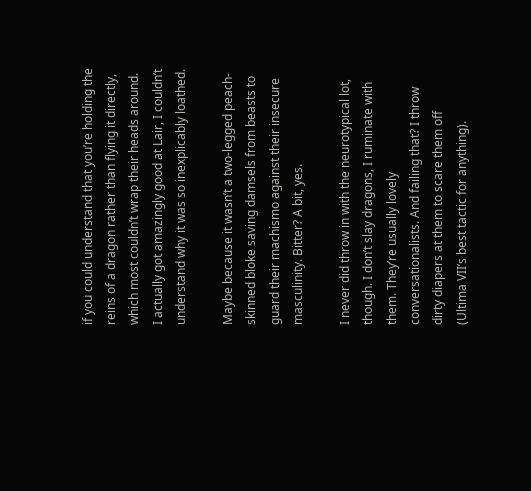if you could understand that you’re holding the reins of a dragon rather than flying it directly, which most couldn’t wrap their heads around. I actually got amazingly good at Lair, I couldn’t understand why it was so inexplicably loathed.

Maybe because it wasn’t a two-legged peach-skinned bloke saving damsels from beasts to guard their machismo against their insecure masculinity. Bitter? A bit, yes.

I never did throw in with the neurotypical lot, though. I don’t slay dragons, I ruminate with them. They’re usually lovely conversationalists. And failing that? I throw dirty diapers at them to scare them off (Ultima VII’s best tactic for anything).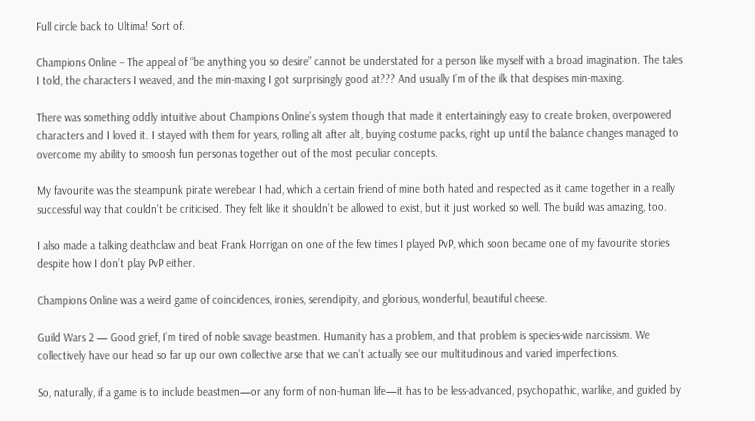Full circle back to Ultima! Sort of.

Champions Online – The appeal of “be anything you so desire” cannot be understated for a person like myself with a broad imagination. The tales I told, the characters I weaved, and the min-maxing I got surprisingly good at??? And usually I’m of the ilk that despises min-maxing.

There was something oddly intuitive about Champions Online’s system though that made it entertainingly easy to create broken, overpowered characters and I loved it. I stayed with them for years, rolling alt after alt, buying costume packs, right up until the balance changes managed to overcome my ability to smoosh fun personas together out of the most peculiar concepts.

My favourite was the steampunk pirate werebear I had, which a certain friend of mine both hated and respected as it came together in a really successful way that couldn’t be criticised. They felt like it shouldn’t be allowed to exist, but it just worked so well. The build was amazing, too.

I also made a talking deathclaw and beat Frank Horrigan on one of the few times I played PvP, which soon became one of my favourite stories despite how I don’t play PvP either.

Champions Online was a weird game of coincidences, ironies, serendipity, and glorious, wonderful, beautiful cheese.

Guild Wars 2 — Good grief, I’m tired of noble savage beastmen. Humanity has a problem, and that problem is species-wide narcissism. We collectively have our head so far up our own collective arse that we can’t actually see our multitudinous and varied imperfections.

So, naturally, if a game is to include beastmen—or any form of non-human life—it has to be less-advanced, psychopathic, warlike, and guided by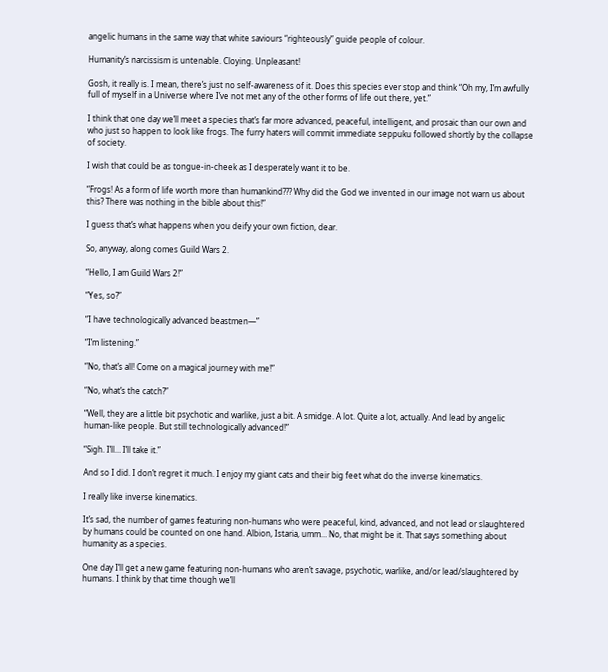angelic humans in the same way that white saviours “righteously” guide people of colour.

Humanity’s narcissism is untenable. Cloying. Unpleasant!

Gosh, it really is. I mean, there’s just no self-awareness of it. Does this species ever stop and think “Oh my, I’m awfully full of myself in a Universe where I’ve not met any of the other forms of life out there, yet.”

I think that one day we’ll meet a species that’s far more advanced, peaceful, intelligent, and prosaic than our own and who just so happen to look like frogs. The furry haters will commit immediate seppuku followed shortly by the collapse of society.

I wish that could be as tongue-in-cheek as I desperately want it to be.

“Frogs! As a form of life worth more than humankind??? Why did the God we invented in our image not warn us about this? There was nothing in the bible about this!”

I guess that’s what happens when you deify your own fiction, dear.

So, anyway, along comes Guild Wars 2.

“Hello, I am Guild Wars 2!”

“Yes, so?”

“I have technologically advanced beastmen—”

“I’m listening.”

“No, that’s all! Come on a magical journey with me!”

“No, what’s the catch?”

“Well, they are a little bit psychotic and warlike, just a bit. A smidge. A lot. Quite a lot, actually. And lead by angelic human-like people. But still technologically advanced!”

“Sigh. I’ll… I’ll take it.”

And so I did. I don’t regret it much. I enjoy my giant cats and their big feet what do the inverse kinematics.

I really like inverse kinematics.

It’s sad, the number of games featuring non-humans who were peaceful, kind, advanced, and not lead or slaughtered by humans could be counted on one hand. Albion, Istaria, umm… No, that might be it. That says something about humanity as a species.

One day I’ll get a new game featuring non-humans who aren’t savage, psychotic, warlike, and/or lead/slaughtered by humans. I think by that time though we’ll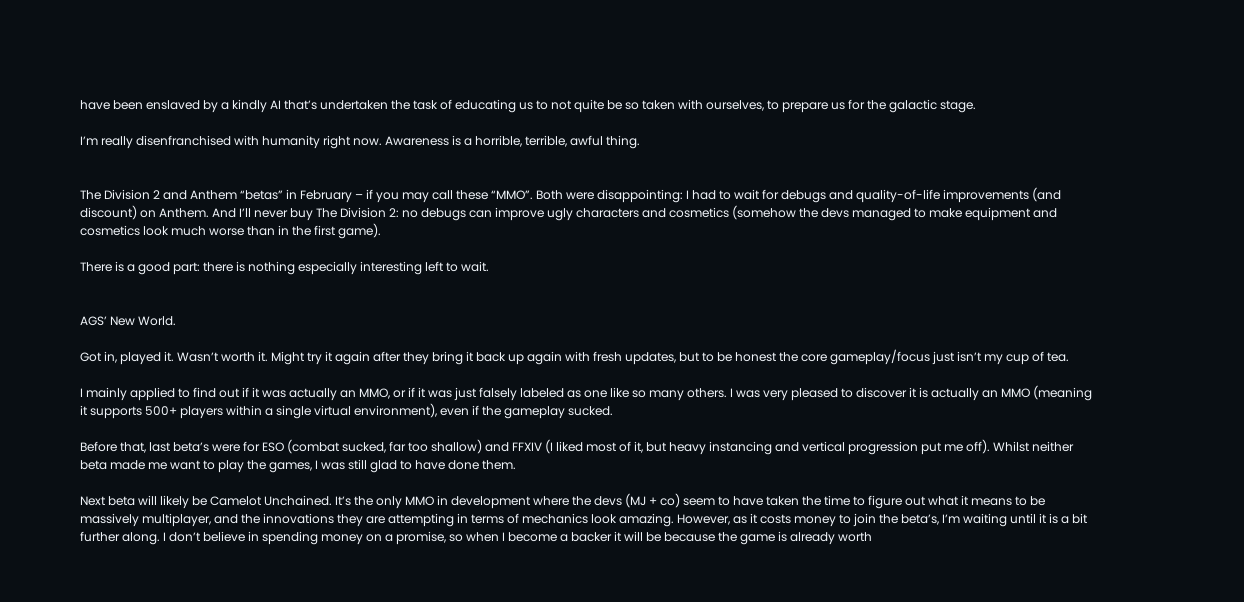have been enslaved by a kindly AI that’s undertaken the task of educating us to not quite be so taken with ourselves, to prepare us for the galactic stage.

I’m really disenfranchised with humanity right now. Awareness is a horrible, terrible, awful thing.


The Division 2 and Anthem “betas” in February – if you may call these “MMO”. Both were disappointing: I had to wait for debugs and quality-of-life improvements (and discount) on Anthem. And I’ll never buy The Division 2: no debugs can improve ugly characters and cosmetics (somehow the devs managed to make equipment and cosmetics look much worse than in the first game).

There is a good part: there is nothing especially interesting left to wait.


AGS’ New World.

Got in, played it. Wasn’t worth it. Might try it again after they bring it back up again with fresh updates, but to be honest the core gameplay/focus just isn’t my cup of tea.

I mainly applied to find out if it was actually an MMO, or if it was just falsely labeled as one like so many others. I was very pleased to discover it is actually an MMO (meaning it supports 500+ players within a single virtual environment), even if the gameplay sucked.

Before that, last beta’s were for ESO (combat sucked, far too shallow) and FFXIV (I liked most of it, but heavy instancing and vertical progression put me off). Whilst neither beta made me want to play the games, I was still glad to have done them.

Next beta will likely be Camelot Unchained. It’s the only MMO in development where the devs (MJ + co) seem to have taken the time to figure out what it means to be massively multiplayer, and the innovations they are attempting in terms of mechanics look amazing. However, as it costs money to join the beta’s, I’m waiting until it is a bit further along. I don’t believe in spending money on a promise, so when I become a backer it will be because the game is already worth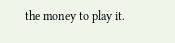the money to play it.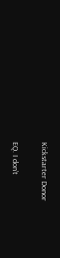Kickstarter Donor

EQ. I don’t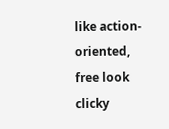like action-oriented, free look clicky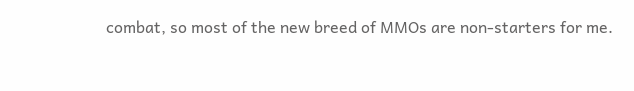combat, so most of the new breed of MMOs are non-starters for me.